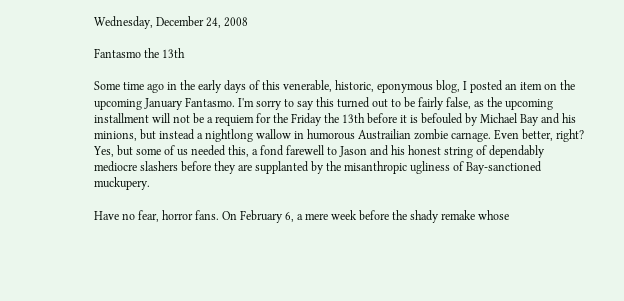Wednesday, December 24, 2008

Fantasmo the 13th

Some time ago in the early days of this venerable, historic, eponymous blog, I posted an item on the upcoming January Fantasmo. I'm sorry to say this turned out to be fairly false, as the upcoming installment will not be a requiem for the Friday the 13th before it is befouled by Michael Bay and his minions, but instead a nightlong wallow in humorous Austrailian zombie carnage. Even better, right? Yes, but some of us needed this, a fond farewell to Jason and his honest string of dependably mediocre slashers before they are supplanted by the misanthropic ugliness of Bay-sanctioned muckupery.

Have no fear, horror fans. On February 6, a mere week before the shady remake whose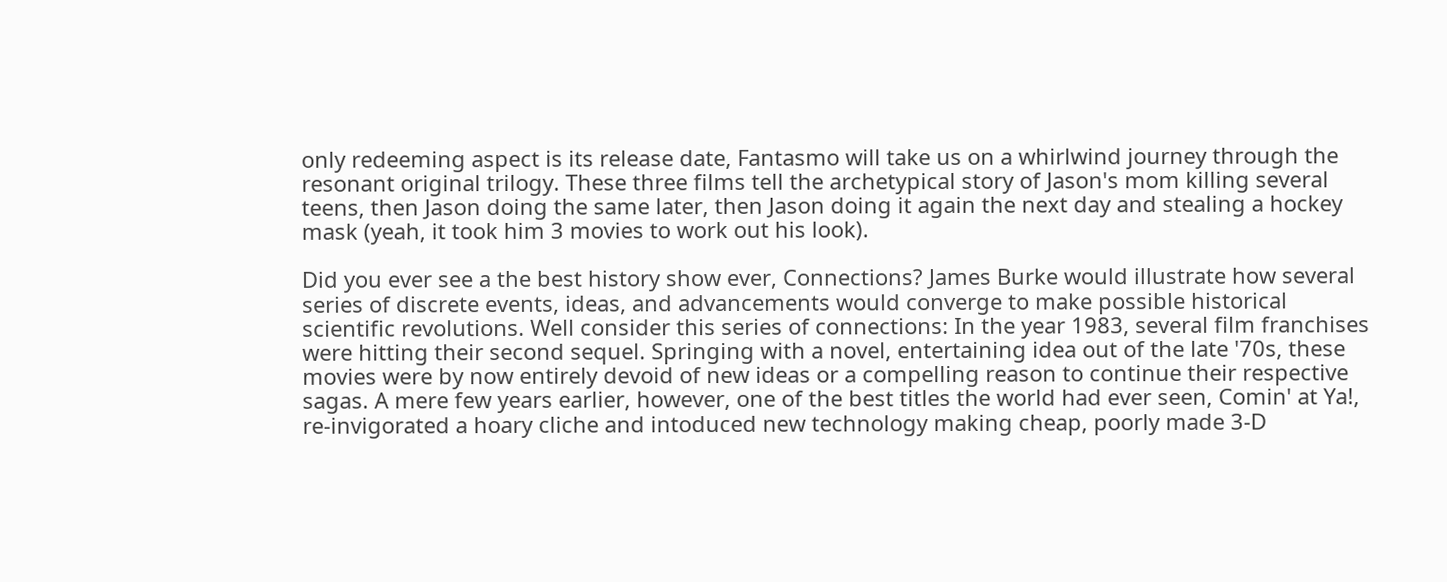only redeeming aspect is its release date, Fantasmo will take us on a whirlwind journey through the resonant original trilogy. These three films tell the archetypical story of Jason's mom killing several teens, then Jason doing the same later, then Jason doing it again the next day and stealing a hockey mask (yeah, it took him 3 movies to work out his look).

Did you ever see a the best history show ever, Connections? James Burke would illustrate how several series of discrete events, ideas, and advancements would converge to make possible historical scientific revolutions. Well consider this series of connections: In the year 1983, several film franchises were hitting their second sequel. Springing with a novel, entertaining idea out of the late '70s, these movies were by now entirely devoid of new ideas or a compelling reason to continue their respective sagas. A mere few years earlier, however, one of the best titles the world had ever seen, Comin' at Ya!, re-invigorated a hoary cliche and intoduced new technology making cheap, poorly made 3-D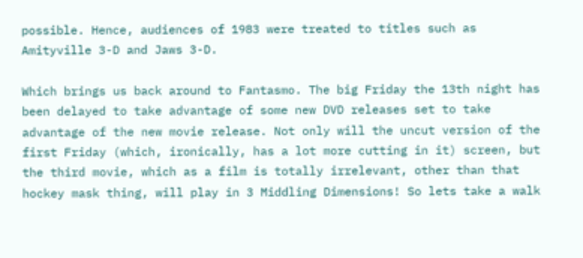possible. Hence, audiences of 1983 were treated to titles such as Amityville 3-D and Jaws 3-D.

Which brings us back around to Fantasmo. The big Friday the 13th night has been delayed to take advantage of some new DVD releases set to take advantage of the new movie release. Not only will the uncut version of the first Friday (which, ironically, has a lot more cutting in it) screen, but the third movie, which as a film is totally irrelevant, other than that hockey mask thing, will play in 3 Middling Dimensions! So lets take a walk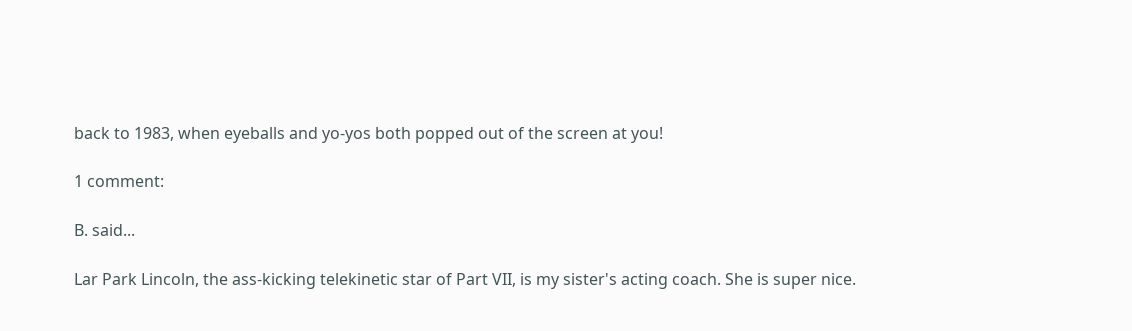back to 1983, when eyeballs and yo-yos both popped out of the screen at you!

1 comment:

B. said...

Lar Park Lincoln, the ass-kicking telekinetic star of Part VII, is my sister's acting coach. She is super nice.